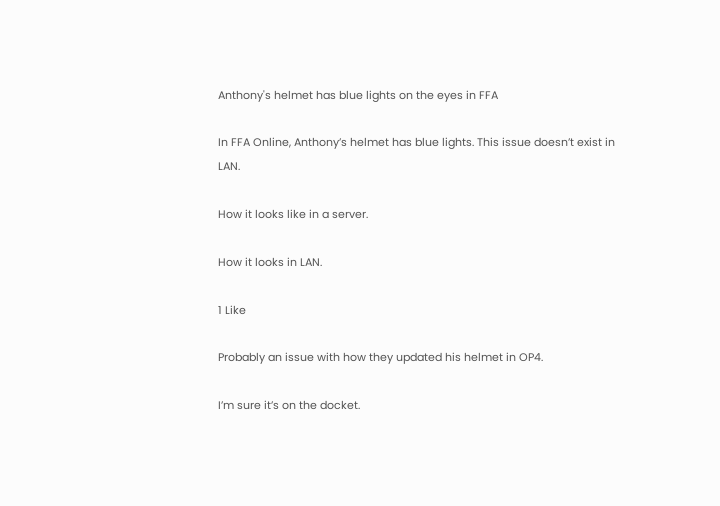Anthony's helmet has blue lights on the eyes in FFA

In FFA Online, Anthony’s helmet has blue lights. This issue doesn’t exist in LAN.

How it looks like in a server.

How it looks in LAN.

1 Like

Probably an issue with how they updated his helmet in OP4.

I’m sure it’s on the docket.